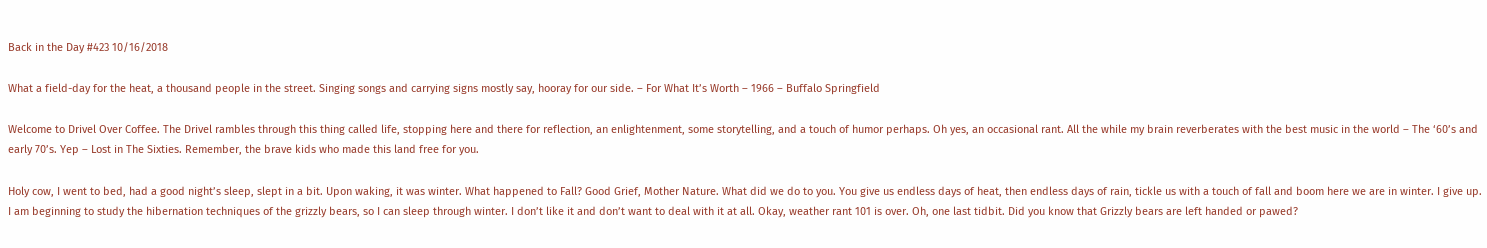Back in the Day #423 10/16/2018

What a field-day for the heat, a thousand people in the street. Singing songs and carrying signs mostly say, hooray for our side. – For What It’s Worth – 1966 – Buffalo Springfield

Welcome to Drivel Over Coffee. The Drivel rambles through this thing called life, stopping here and there for reflection, an enlightenment, some storytelling, and a touch of humor perhaps. Oh yes, an occasional rant. All the while my brain reverberates with the best music in the world – The ‘60’s and early 70’s. Yep – Lost in The Sixties. Remember, the brave kids who made this land free for you.

Holy cow, I went to bed, had a good night’s sleep, slept in a bit. Upon waking, it was winter. What happened to Fall? Good Grief, Mother Nature. What did we do to you. You give us endless days of heat, then endless days of rain, tickle us with a touch of fall and boom here we are in winter. I give up. I am beginning to study the hibernation techniques of the grizzly bears, so I can sleep through winter. I don’t like it and don’t want to deal with it at all. Okay, weather rant 101 is over. Oh, one last tidbit. Did you know that Grizzly bears are left handed or pawed?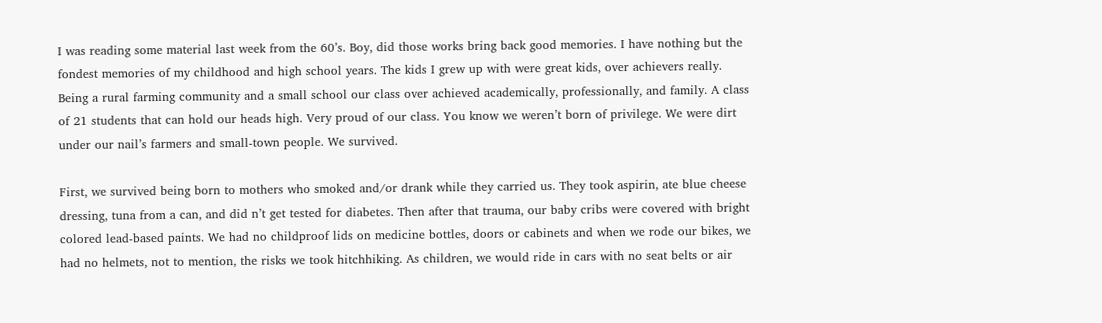I was reading some material last week from the 60’s. Boy, did those works bring back good memories. I have nothing but the fondest memories of my childhood and high school years. The kids I grew up with were great kids, over achievers really. Being a rural farming community and a small school our class over achieved academically, professionally, and family. A class of 21 students that can hold our heads high. Very proud of our class. You know we weren’t born of privilege. We were dirt under our nail’s farmers and small-town people. We survived.

First, we survived being born to mothers who smoked and/or drank while they carried us. They took aspirin, ate blue cheese dressing, tuna from a can, and did n’t get tested for diabetes. Then after that trauma, our baby cribs were covered with bright colored lead-based paints. We had no childproof lids on medicine bottles, doors or cabinets and when we rode our bikes, we had no helmets, not to mention, the risks we took hitchhiking. As children, we would ride in cars with no seat belts or air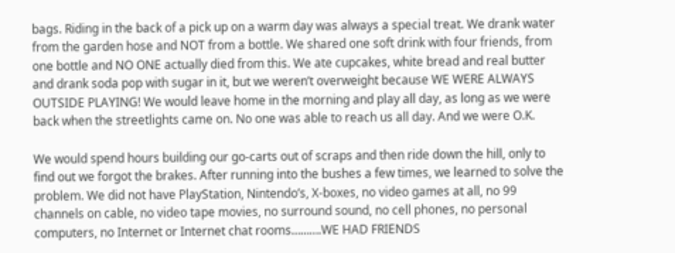bags. Riding in the back of a pick up on a warm day was always a special treat. We drank water from the garden hose and NOT from a bottle. We shared one soft drink with four friends, from one bottle and NO ONE actually died from this. We ate cupcakes, white bread and real butter and drank soda pop with sugar in it, but we weren’t overweight because WE WERE ALWAYS OUTSIDE PLAYING! We would leave home in the morning and play all day, as long as we were back when the streetlights came on. No one was able to reach us all day. And we were O.K.

We would spend hours building our go-carts out of scraps and then ride down the hill, only to find out we forgot the brakes. After running into the bushes a few times, we learned to solve the problem. We did not have PlayStation, Nintendo’s, X-boxes, no video games at all, no 99 channels on cable, no video tape movies, no surround sound, no cell phones, no personal computers, no Internet or Internet chat rooms……….WE HAD FRIENDS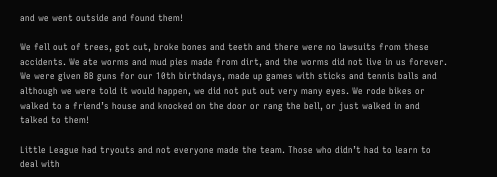and we went outside and found them!

We fell out of trees, got cut, broke bones and teeth and there were no lawsuits from these accidents. We ate worms and mud pies made from dirt, and the worms did not live in us forever. We were given BB guns for our 10th birthdays, made up games with sticks and tennis balls and although we were told it would happen, we did not put out very many eyes. We rode bikes or walked to a friend’s house and knocked on the door or rang the bell, or just walked in and talked to them!

Little League had tryouts and not everyone made the team. Those who didn’t had to learn to deal with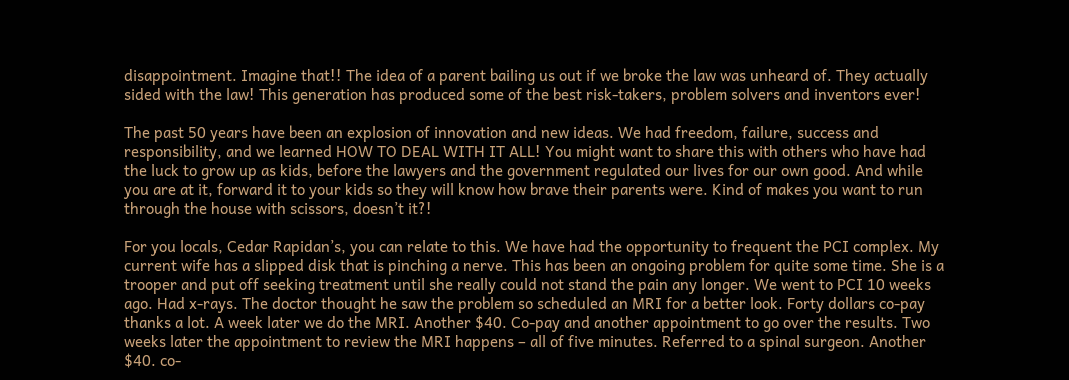disappointment. Imagine that!! The idea of a parent bailing us out if we broke the law was unheard of. They actually sided with the law! This generation has produced some of the best risk-takers, problem solvers and inventors ever!

The past 50 years have been an explosion of innovation and new ideas. We had freedom, failure, success and responsibility, and we learned HOW TO DEAL WITH IT ALL! You might want to share this with others who have had the luck to grow up as kids, before the lawyers and the government regulated our lives for our own good. And while you are at it, forward it to your kids so they will know how brave their parents were. Kind of makes you want to run through the house with scissors, doesn’t it?!

For you locals, Cedar Rapidan’s, you can relate to this. We have had the opportunity to frequent the PCI complex. My current wife has a slipped disk that is pinching a nerve. This has been an ongoing problem for quite some time. She is a trooper and put off seeking treatment until she really could not stand the pain any longer. We went to PCI 10 weeks ago. Had x-rays. The doctor thought he saw the problem so scheduled an MRI for a better look. Forty dollars co-pay thanks a lot. A week later we do the MRI. Another $40. Co-pay and another appointment to go over the results. Two weeks later the appointment to review the MRI happens – all of five minutes. Referred to a spinal surgeon. Another $40. co-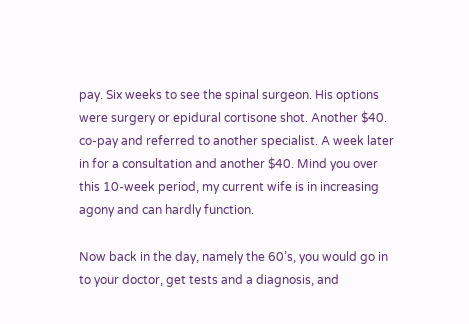pay. Six weeks to see the spinal surgeon. His options were surgery or epidural cortisone shot. Another $40. co-pay and referred to another specialist. A week later in for a consultation and another $40. Mind you over this 10-week period, my current wife is in increasing agony and can hardly function.

Now back in the day, namely the 60’s, you would go in to your doctor, get tests and a diagnosis, and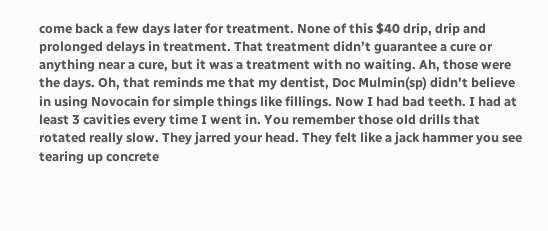come back a few days later for treatment. None of this $40 drip, drip and prolonged delays in treatment. That treatment didn’t guarantee a cure or anything near a cure, but it was a treatment with no waiting. Ah, those were the days. Oh, that reminds me that my dentist, Doc Mulmin(sp) didn’t believe in using Novocain for simple things like fillings. Now I had bad teeth. I had at least 3 cavities every time I went in. You remember those old drills that rotated really slow. They jarred your head. They felt like a jack hammer you see tearing up concrete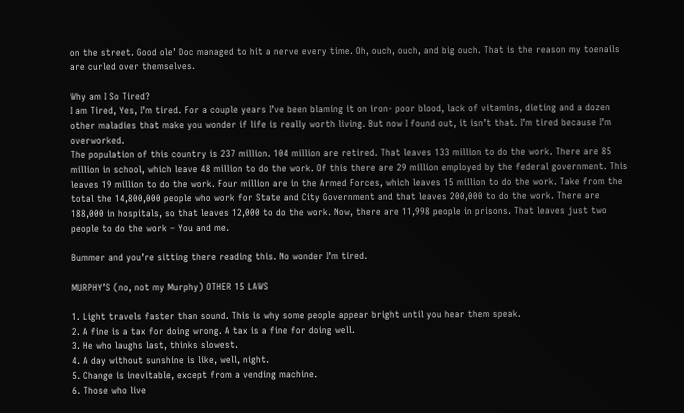on the street. Good ole’ Doc managed to hit a nerve every time. Oh, ouch, ouch, and big ouch. That is the reason my toenails are curled over themselves.

Why am I So Tired?
I am Tired, Yes, I’m tired. For a couple years I’ve been blaming it on iron- poor blood, lack of vitamins, dieting and a dozen other maladies that make you wonder if life is really worth living. But now I found out, it isn’t that. I’m tired because I’m overworked.
The population of this country is 237 million. 104 million are retired. That leaves 133 million to do the work. There are 85 million in school, which leave 48 million to do the work. Of this there are 29 million employed by the federal government. This leaves 19 million to do the work. Four million are in the Armed Forces, which leaves 15 million to do the work. Take from the total the 14,800,000 people who work for State and City Government and that leaves 200,000 to do the work. There are 188,000 in hospitals, so that leaves 12,000 to do the work. Now, there are 11,998 people in prisons. That leaves just two people to do the work – You and me.

Bummer and you’re sitting there reading this. No wonder I’m tired.

MURPHY’S (no, not my Murphy) OTHER 15 LAWS

1. Light travels faster than sound. This is why some people appear bright until you hear them speak.
2. A fine is a tax for doing wrong. A tax is a fine for doing well.
3. He who laughs last, thinks slowest.
4. A day without sunshine is like, well, night.
5. Change is inevitable, except from a vending machine.
6. Those who live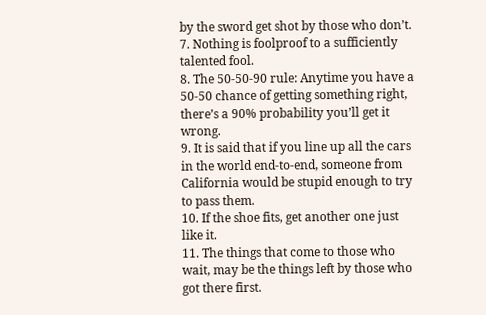by the sword get shot by those who don’t.
7. Nothing is foolproof to a sufficiently talented fool.
8. The 50-50-90 rule: Anytime you have a 50-50 chance of getting something right, there’s a 90% probability you’ll get it wrong.
9. It is said that if you line up all the cars in the world end-to-end, someone from California would be stupid enough to try to pass them.
10. If the shoe fits, get another one just like it.
11. The things that come to those who wait, may be the things left by those who got there first.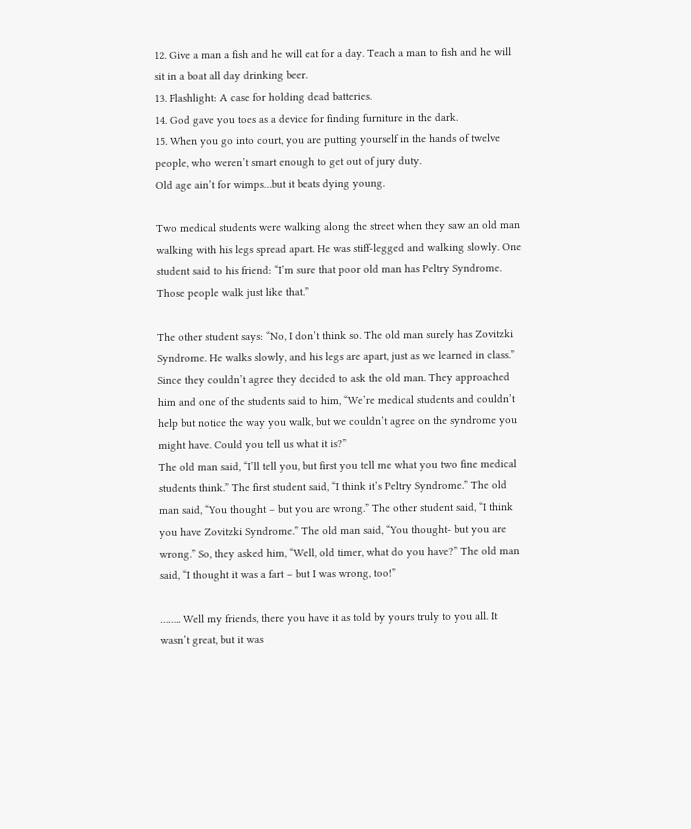12. Give a man a fish and he will eat for a day. Teach a man to fish and he will sit in a boat all day drinking beer.
13. Flashlight: A case for holding dead batteries.
14. God gave you toes as a device for finding furniture in the dark.
15. When you go into court, you are putting yourself in the hands of twelve people, who weren’t smart enough to get out of jury duty.
Old age ain’t for wimps…but it beats dying young.

Two medical students were walking along the street when they saw an old man walking with his legs spread apart. He was stiff-legged and walking slowly. One student said to his friend: “I’m sure that poor old man has Peltry Syndrome. Those people walk just like that.”

The other student says: “No, I don’t think so. The old man surely has Zovitzki Syndrome. He walks slowly, and his legs are apart, just as we learned in class.” Since they couldn’t agree they decided to ask the old man. They approached him and one of the students said to him, “We’re medical students and couldn’t help but notice the way you walk, but we couldn’t agree on the syndrome you might have. Could you tell us what it is?”
The old man said, “I’ll tell you, but first you tell me what you two fine medical students think.” The first student said, “I think it’s Peltry Syndrome.” The old man said, “You thought – but you are wrong.” The other student said, “I think you have Zovitzki Syndrome.” The old man said, “You thought- but you are wrong.” So, they asked him, “Well, old timer, what do you have?” The old man said, “I thought it was a fart – but I was wrong, too!”

…….. Well my friends, there you have it as told by yours truly to you all. It wasn’t great, but it was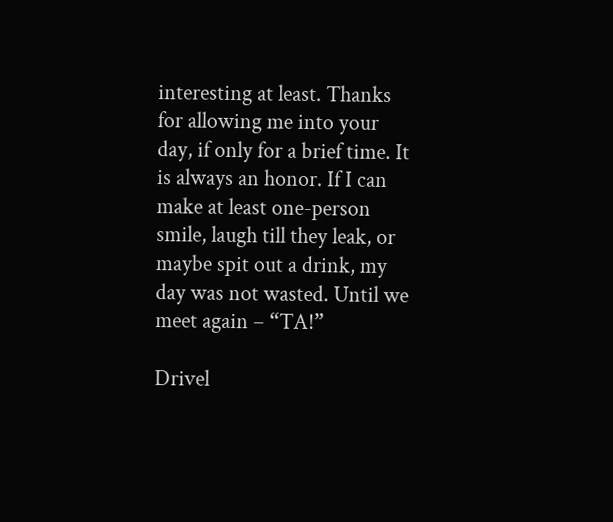interesting at least. Thanks for allowing me into your day, if only for a brief time. It is always an honor. If I can make at least one-person smile, laugh till they leak, or maybe spit out a drink, my day was not wasted. Until we meet again – “TA!”

Drivel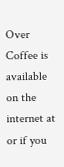Over Coffee is available on the internet at or if you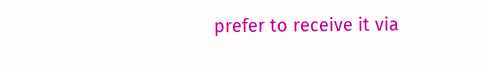prefer to receive it via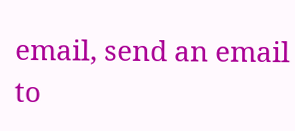email, send an email to